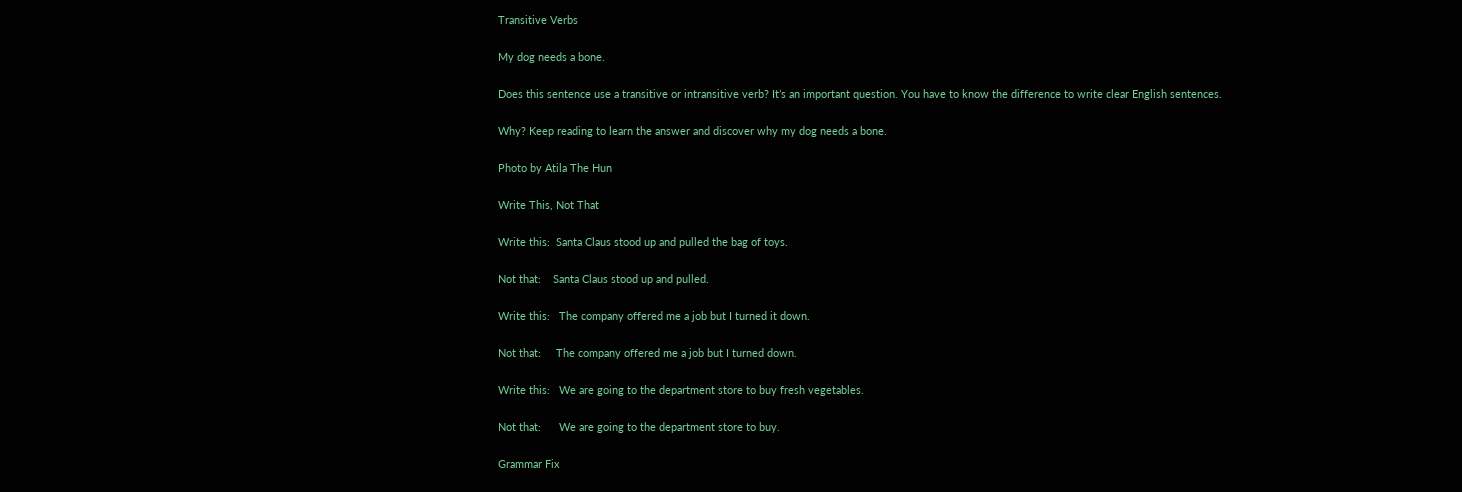Transitive Verbs

My dog needs a bone.

Does this sentence use a transitive or intransitive verb? It’s an important question. You have to know the difference to write clear English sentences.

Why? Keep reading to learn the answer and discover why my dog needs a bone.

Photo by Atila The Hun

Write This, Not That

Write this:  Santa Claus stood up and pulled the bag of toys.

Not that:    Santa Claus stood up and pulled.

Write this:   The company offered me a job but I turned it down.

Not that:     The company offered me a job but I turned down.

Write this:   We are going to the department store to buy fresh vegetables.

Not that:      We are going to the department store to buy.

Grammar Fix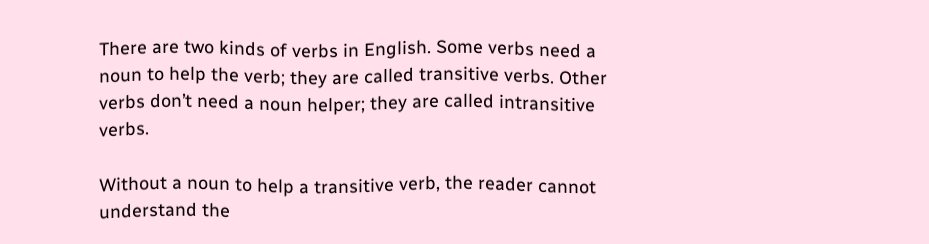There are two kinds of verbs in English. Some verbs need a noun to help the verb; they are called transitive verbs. Other verbs don’t need a noun helper; they are called intransitive verbs.

Without a noun to help a transitive verb, the reader cannot understand the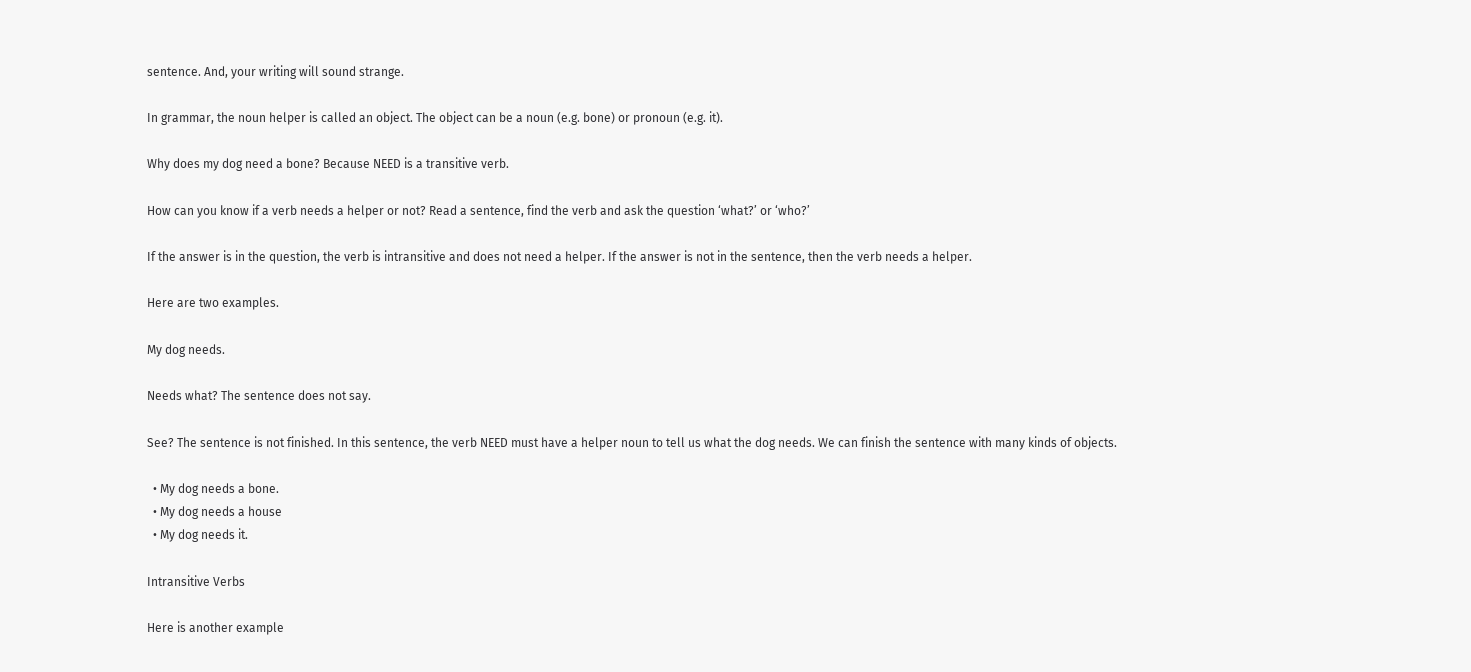sentence. And, your writing will sound strange.

In grammar, the noun helper is called an object. The object can be a noun (e.g. bone) or pronoun (e.g. it).

Why does my dog need a bone? Because NEED is a transitive verb.

How can you know if a verb needs a helper or not? Read a sentence, find the verb and ask the question ‘what?’ or ‘who?’

If the answer is in the question, the verb is intransitive and does not need a helper. If the answer is not in the sentence, then the verb needs a helper.

Here are two examples.

My dog needs.

Needs what? The sentence does not say.

See? The sentence is not finished. In this sentence, the verb NEED must have a helper noun to tell us what the dog needs. We can finish the sentence with many kinds of objects.

  • My dog needs a bone.
  • My dog needs a house
  • My dog needs it.

Intransitive Verbs

Here is another example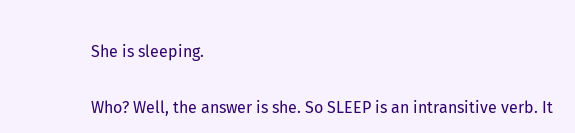She is sleeping.

Who? Well, the answer is she. So SLEEP is an intransitive verb. It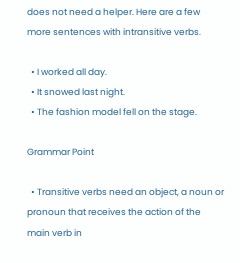does not need a helper. Here are a few more sentences with intransitive verbs.

  • I worked all day.
  • It snowed last night.
  • The fashion model fell on the stage.

Grammar Point

  • Transitive verbs need an object, a noun or pronoun that receives the action of the main verb in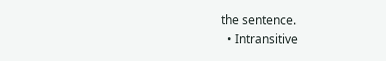the sentence.
  • Intransitive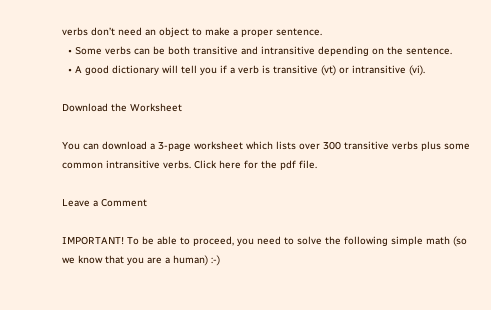verbs don’t need an object to make a proper sentence.
  • Some verbs can be both transitive and intransitive depending on the sentence.
  • A good dictionary will tell you if a verb is transitive (vt) or intransitive (vi).

Download the Worksheet

You can download a 3-page worksheet which lists over 300 transitive verbs plus some common intransitive verbs. Click here for the pdf file.

Leave a Comment

IMPORTANT! To be able to proceed, you need to solve the following simple math (so we know that you are a human) :-)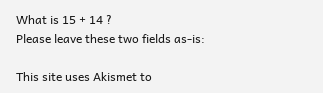What is 15 + 14 ?
Please leave these two fields as-is:

This site uses Akismet to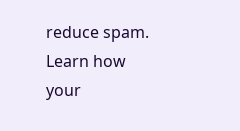reduce spam. Learn how your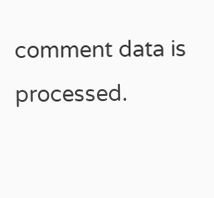comment data is processed.